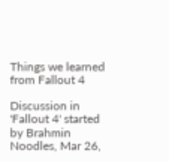Things we learned from Fallout 4

Discussion in 'Fallout 4' started by Brahmin Noodles, Mar 26,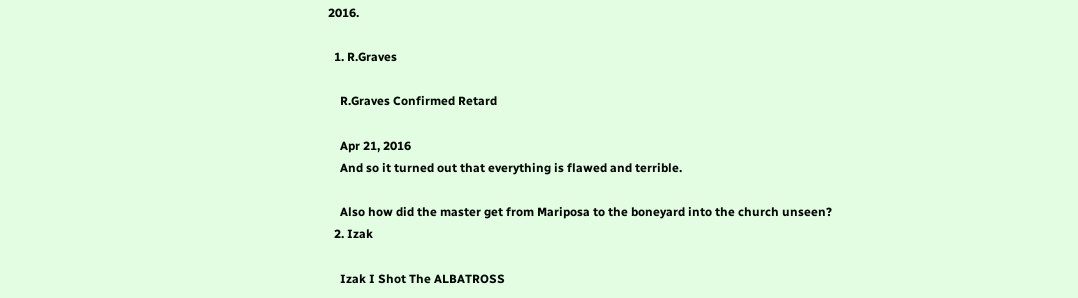2016.

  1. R.Graves

    R.Graves Confirmed Retard

    Apr 21, 2016
    And so it turned out that everything is flawed and terrible.

    Also how did the master get from Mariposa to the boneyard into the church unseen?
  2. Izak

    Izak I Shot The ALBATROSS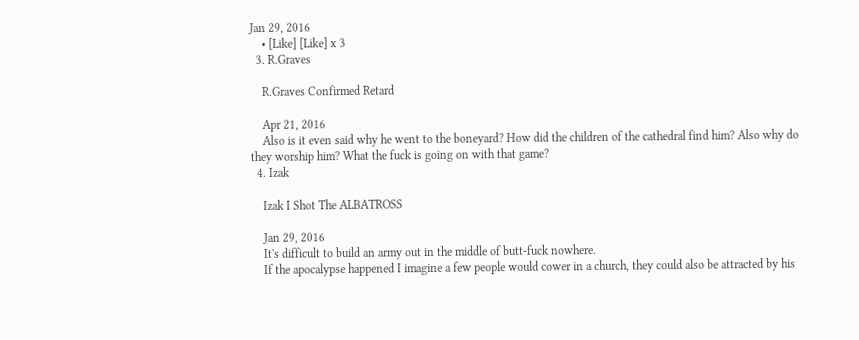Jan 29, 2016
    • [Like] [Like] x 3
  3. R.Graves

    R.Graves Confirmed Retard

    Apr 21, 2016
    Also is it even said why he went to the boneyard? How did the children of the cathedral find him? Also why do they worship him? What the fuck is going on with that game?
  4. Izak

    Izak I Shot The ALBATROSS

    Jan 29, 2016
    It's difficult to build an army out in the middle of butt-fuck nowhere.
    If the apocalypse happened I imagine a few people would cower in a church, they could also be attracted by his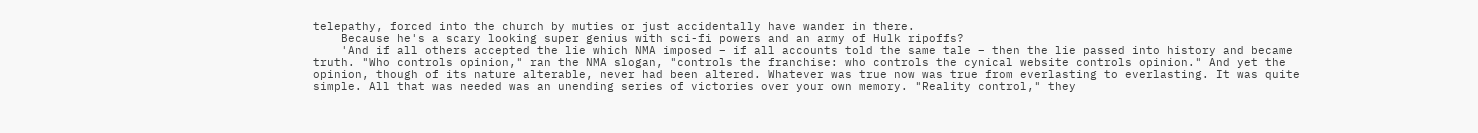telepathy, forced into the church by muties or just accidentally have wander in there.
    Because he's a scary looking super genius with sci-fi powers and an army of Hulk ripoffs?
    'And if all others accepted the lie which NMA imposed – if all accounts told the same tale – then the lie passed into history and became truth. "Who controls opinion," ran the NMA slogan, "controls the franchise: who controls the cynical website controls opinion." And yet the opinion, though of its nature alterable, never had been altered. Whatever was true now was true from everlasting to everlasting. It was quite simple. All that was needed was an unending series of victories over your own memory. "Reality control," they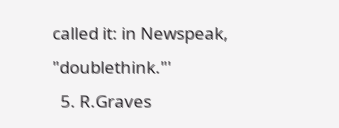called it: in Newspeak, "doublethink."'
  5. R.Graves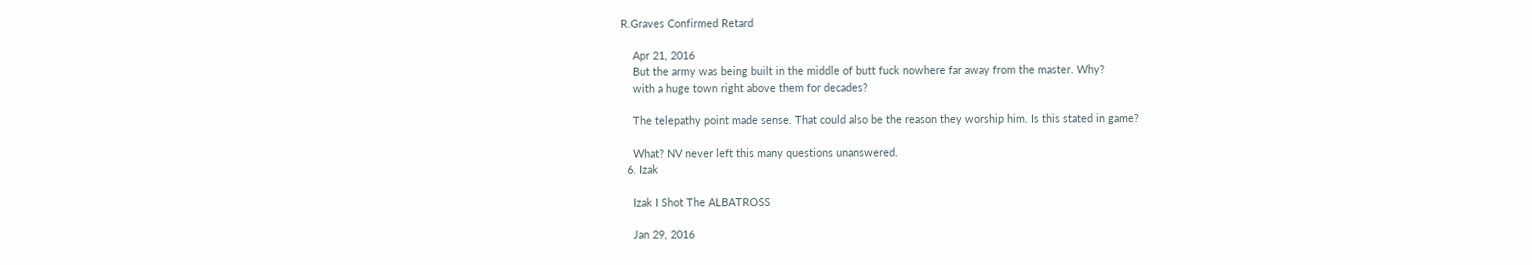R.Graves Confirmed Retard

    Apr 21, 2016
    But the army was being built in the middle of butt fuck nowhere far away from the master. Why?
    with a huge town right above them for decades?

    The telepathy point made sense. That could also be the reason they worship him. Is this stated in game?

    What? NV never left this many questions unanswered.
  6. Izak

    Izak I Shot The ALBATROSS

    Jan 29, 2016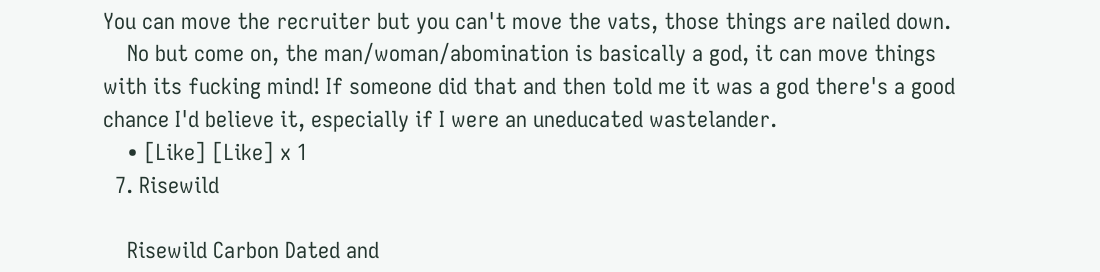You can move the recruiter but you can't move the vats, those things are nailed down.
    No but come on, the man/woman/abomination is basically a god, it can move things with its fucking mind! If someone did that and then told me it was a god there's a good chance I'd believe it, especially if I were an uneducated wastelander.
    • [Like] [Like] x 1
  7. Risewild

    Risewild Carbon Dated and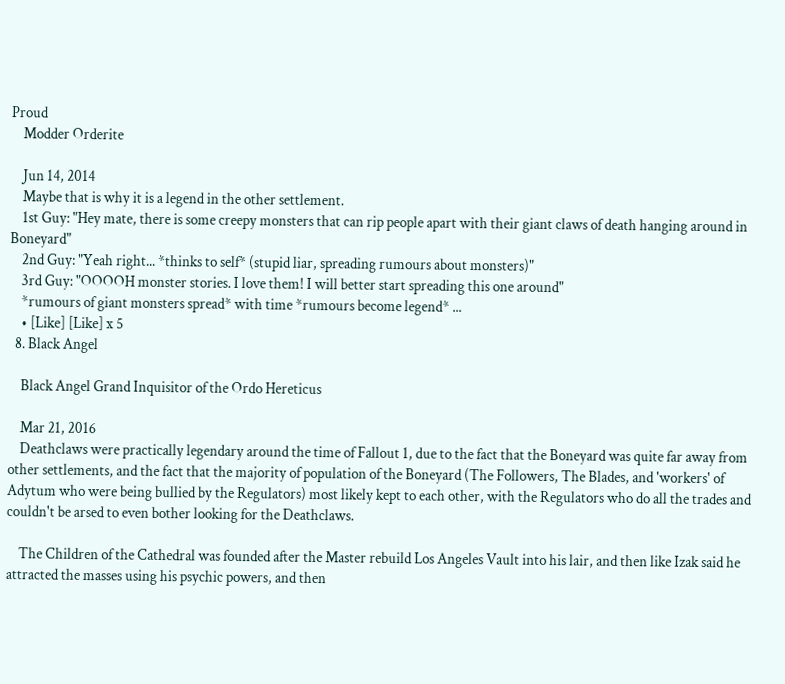Proud
    Modder Orderite

    Jun 14, 2014
    Maybe that is why it is a legend in the other settlement.
    1st Guy: "Hey mate, there is some creepy monsters that can rip people apart with their giant claws of death hanging around in Boneyard"
    2nd Guy: "Yeah right... *thinks to self* (stupid liar, spreading rumours about monsters)"
    3rd Guy: "OOOOH monster stories. I love them! I will better start spreading this one around"
    *rumours of giant monsters spread* with time *rumours become legend* ...
    • [Like] [Like] x 5
  8. Black Angel

    Black Angel Grand Inquisitor of the Ordo Hereticus

    Mar 21, 2016
    Deathclaws were practically legendary around the time of Fallout 1, due to the fact that the Boneyard was quite far away from other settlements, and the fact that the majority of population of the Boneyard (The Followers, The Blades, and 'workers' of Adytum who were being bullied by the Regulators) most likely kept to each other, with the Regulators who do all the trades and couldn't be arsed to even bother looking for the Deathclaws.

    The Children of the Cathedral was founded after the Master rebuild Los Angeles Vault into his lair, and then like Izak said he attracted the masses using his psychic powers, and then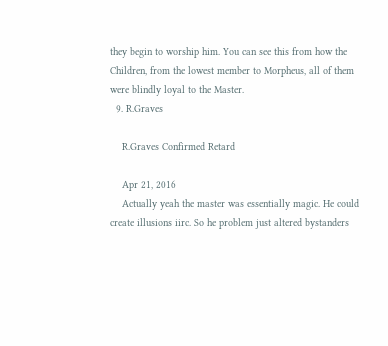they begin to worship him. You can see this from how the Children, from the lowest member to Morpheus, all of them were blindly loyal to the Master.
  9. R.Graves

    R.Graves Confirmed Retard

    Apr 21, 2016
    Actually yeah the master was essentially magic. He could create illusions iirc. So he problem just altered bystanders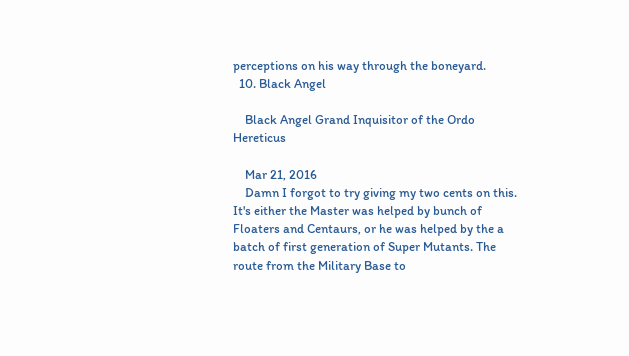perceptions on his way through the boneyard.
  10. Black Angel

    Black Angel Grand Inquisitor of the Ordo Hereticus

    Mar 21, 2016
    Damn I forgot to try giving my two cents on this. It's either the Master was helped by bunch of Floaters and Centaurs, or he was helped by the a batch of first generation of Super Mutants. The route from the Military Base to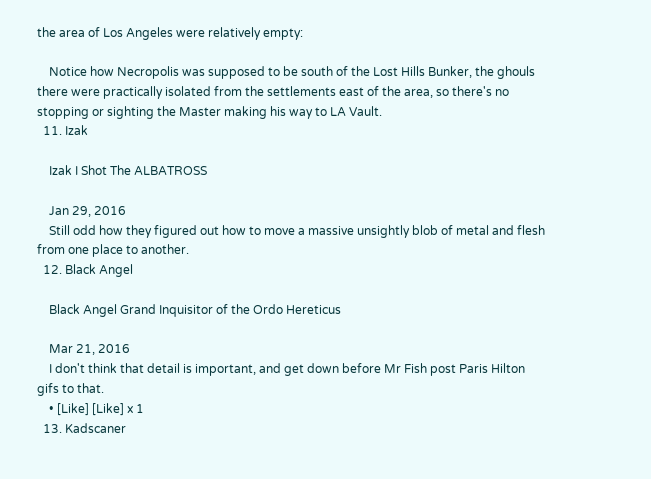the area of Los Angeles were relatively empty:

    Notice how Necropolis was supposed to be south of the Lost Hills Bunker, the ghouls there were practically isolated from the settlements east of the area, so there's no stopping or sighting the Master making his way to LA Vault.
  11. Izak

    Izak I Shot The ALBATROSS

    Jan 29, 2016
    Still odd how they figured out how to move a massive unsightly blob of metal and flesh from one place to another.
  12. Black Angel

    Black Angel Grand Inquisitor of the Ordo Hereticus

    Mar 21, 2016
    I don't think that detail is important, and get down before Mr Fish post Paris Hilton gifs to that.
    • [Like] [Like] x 1
  13. Kadscaner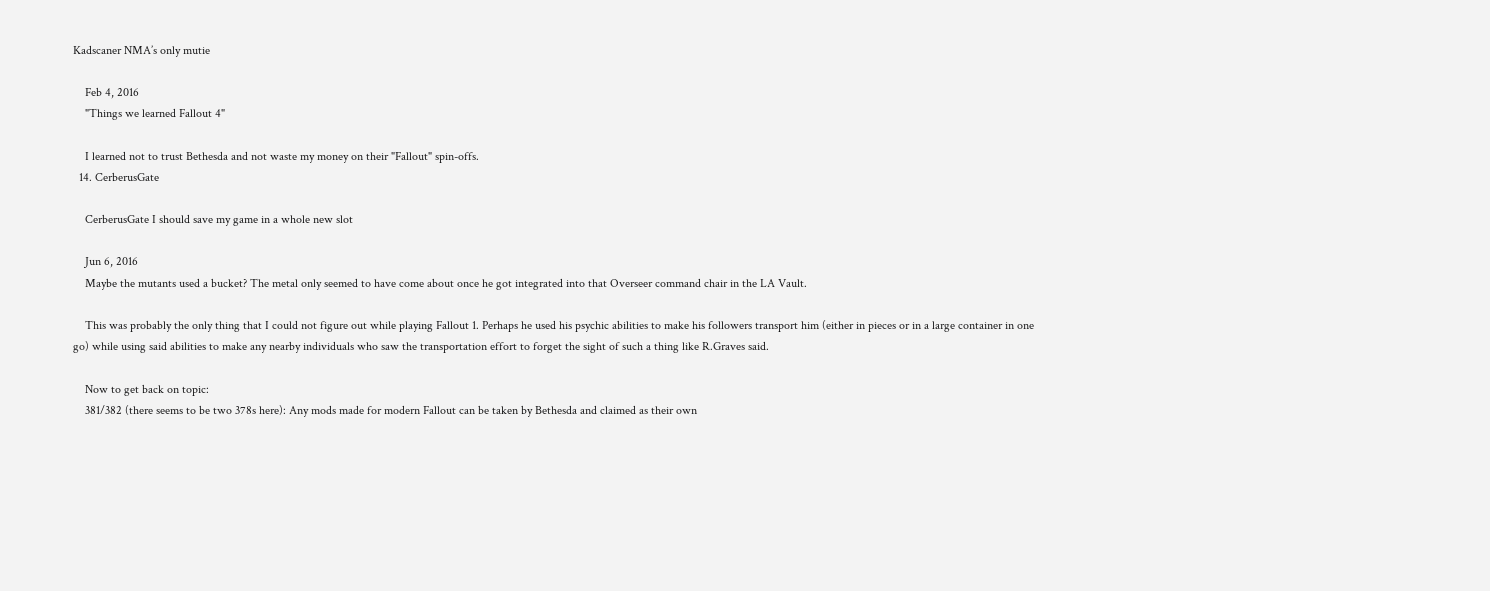Kadscaner NMA’s only mutie

    Feb 4, 2016
    "Things we learned Fallout 4"

    I learned not to trust Bethesda and not waste my money on their "Fallout" spin-offs.
  14. CerberusGate

    CerberusGate I should save my game in a whole new slot

    Jun 6, 2016
    Maybe the mutants used a bucket? The metal only seemed to have come about once he got integrated into that Overseer command chair in the LA Vault.

    This was probably the only thing that I could not figure out while playing Fallout 1. Perhaps he used his psychic abilities to make his followers transport him (either in pieces or in a large container in one go) while using said abilities to make any nearby individuals who saw the transportation effort to forget the sight of such a thing like R.Graves said.

    Now to get back on topic:
    381/382 (there seems to be two 378s here): Any mods made for modern Fallout can be taken by Bethesda and claimed as their own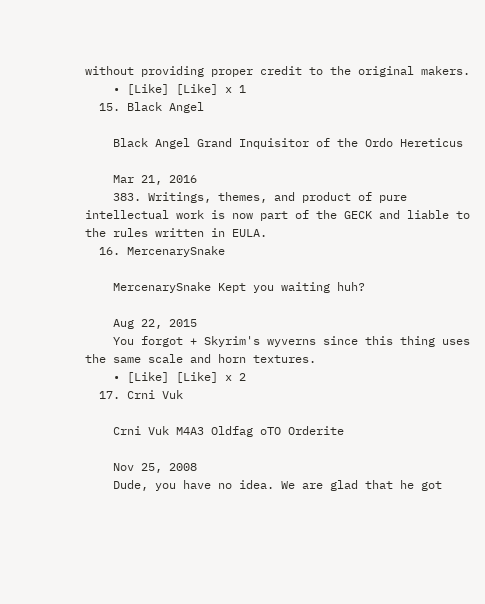without providing proper credit to the original makers.
    • [Like] [Like] x 1
  15. Black Angel

    Black Angel Grand Inquisitor of the Ordo Hereticus

    Mar 21, 2016
    383. Writings, themes, and product of pure intellectual work is now part of the GECK and liable to the rules written in EULA.
  16. MercenarySnake

    MercenarySnake Kept you waiting huh?

    Aug 22, 2015
    You forgot + Skyrim's wyverns since this thing uses the same scale and horn textures.
    • [Like] [Like] x 2
  17. Crni Vuk

    Crni Vuk M4A3 Oldfag oTO Orderite

    Nov 25, 2008
    Dude, you have no idea. We are glad that he got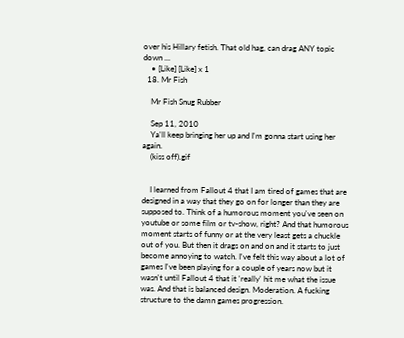over his Hillary fetish. That old hag, can drag ANY topic down ...
    • [Like] [Like] x 1
  18. Mr Fish

    Mr Fish Snug Rubber

    Sep 11, 2010
    Ya'll keep bringing her up and I'm gonna start using her again.
    (kiss off).gif


    I learned from Fallout 4 that I am tired of games that are designed in a way that they go on for longer than they are supposed to. Think of a humorous moment you've seen on youtube or some film or tv-show, right? And that humorous moment starts of funny or at the very least gets a chuckle out of you. But then it drags on and on and it starts to just become annoying to watch. I've felt this way about a lot of games I've been playing for a couple of years now but it wasn't until Fallout 4 that it 'really' hit me what the issue was. And that is balanced design. Moderation. A fucking structure to the damn games progression.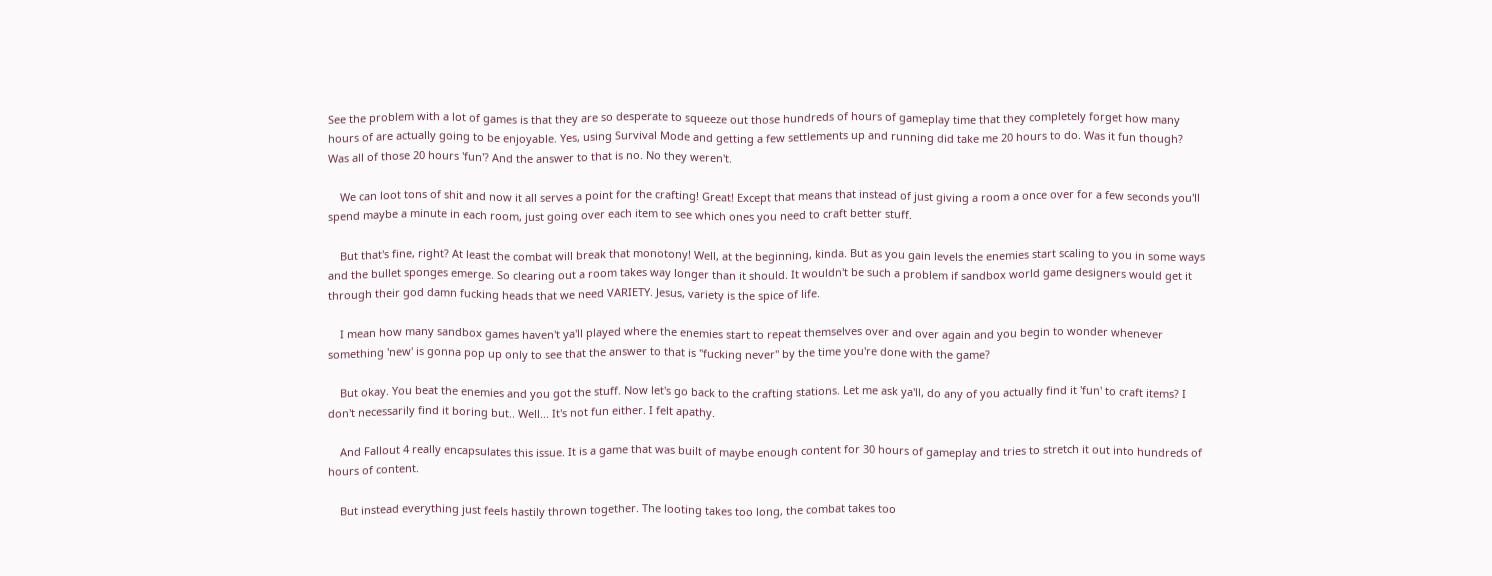See the problem with a lot of games is that they are so desperate to squeeze out those hundreds of hours of gameplay time that they completely forget how many hours of are actually going to be enjoyable. Yes, using Survival Mode and getting a few settlements up and running did take me 20 hours to do. Was it fun though? Was all of those 20 hours 'fun'? And the answer to that is no. No they weren't.

    We can loot tons of shit and now it all serves a point for the crafting! Great! Except that means that instead of just giving a room a once over for a few seconds you'll spend maybe a minute in each room, just going over each item to see which ones you need to craft better stuff.

    But that's fine, right? At least the combat will break that monotony! Well, at the beginning, kinda. But as you gain levels the enemies start scaling to you in some ways and the bullet sponges emerge. So clearing out a room takes way longer than it should. It wouldn't be such a problem if sandbox world game designers would get it through their god damn fucking heads that we need VARIETY. Jesus, variety is the spice of life.

    I mean how many sandbox games haven't ya'll played where the enemies start to repeat themselves over and over again and you begin to wonder whenever something 'new' is gonna pop up only to see that the answer to that is "fucking never" by the time you're done with the game?

    But okay. You beat the enemies and you got the stuff. Now let's go back to the crafting stations. Let me ask ya'll, do any of you actually find it 'fun' to craft items? I don't necessarily find it boring but.. Well... It's not fun either. I felt apathy.

    And Fallout 4 really encapsulates this issue. It is a game that was built of maybe enough content for 30 hours of gameplay and tries to stretch it out into hundreds of hours of content.

    But instead everything just feels hastily thrown together. The looting takes too long, the combat takes too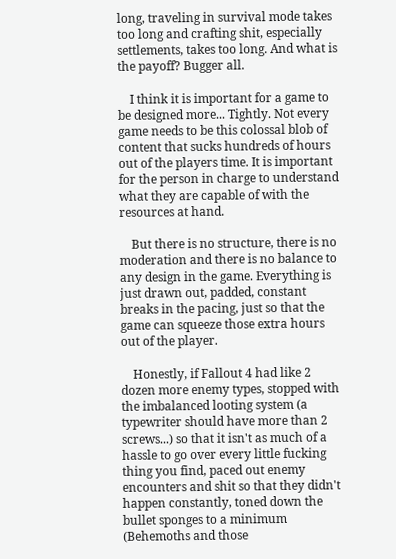long, traveling in survival mode takes too long and crafting shit, especially settlements, takes too long. And what is the payoff? Bugger all.

    I think it is important for a game to be designed more... Tightly. Not every game needs to be this colossal blob of content that sucks hundreds of hours out of the players time. It is important for the person in charge to understand what they are capable of with the resources at hand.

    But there is no structure, there is no moderation and there is no balance to any design in the game. Everything is just drawn out, padded, constant breaks in the pacing, just so that the game can squeeze those extra hours out of the player.

    Honestly, if Fallout 4 had like 2 dozen more enemy types, stopped with the imbalanced looting system (a typewriter should have more than 2 screws...) so that it isn't as much of a hassle to go over every little fucking thing you find, paced out enemy encounters and shit so that they didn't happen constantly, toned down the bullet sponges to a minimum (Behemoths and those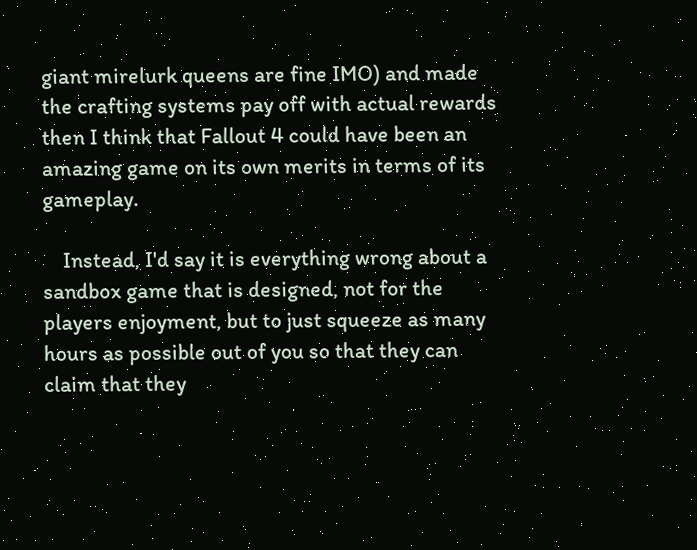giant mirelurk queens are fine IMO) and made the crafting systems pay off with actual rewards then I think that Fallout 4 could have been an amazing game on its own merits in terms of its gameplay.

    Instead, I'd say it is everything wrong about a sandbox game that is designed, not for the players enjoyment, but to just squeeze as many hours as possible out of you so that they can claim that they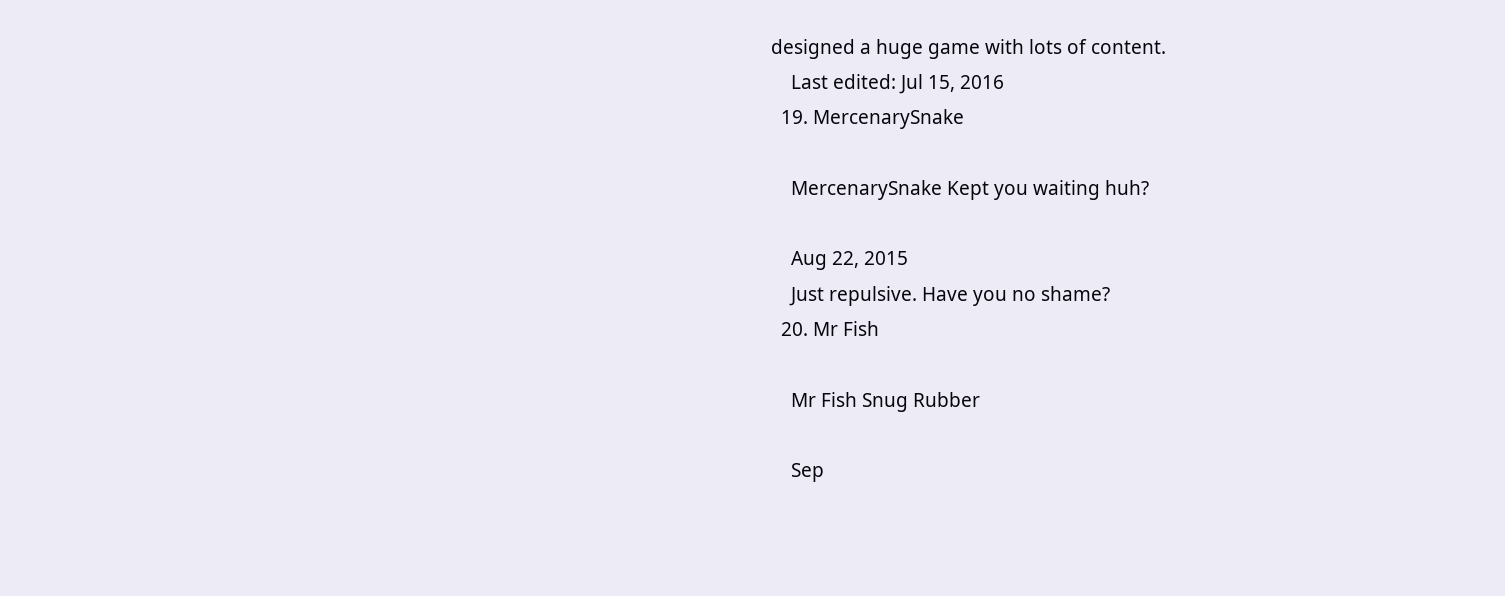designed a huge game with lots of content.
    Last edited: Jul 15, 2016
  19. MercenarySnake

    MercenarySnake Kept you waiting huh?

    Aug 22, 2015
    Just repulsive. Have you no shame?
  20. Mr Fish

    Mr Fish Snug Rubber

    Sep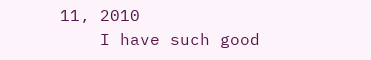11, 2010
    I have such good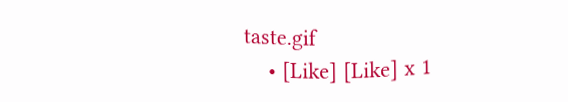taste.gif
    • [Like] [Like] x 1